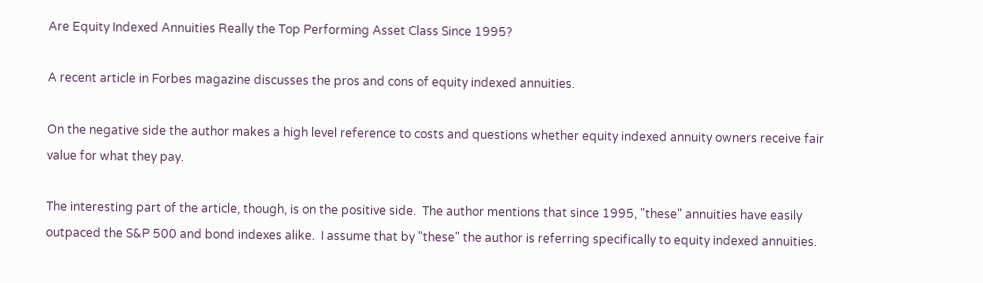Are Equity Indexed Annuities Really the Top Performing Asset Class Since 1995?

A recent article in Forbes magazine discusses the pros and cons of equity indexed annuities.

On the negative side the author makes a high level reference to costs and questions whether equity indexed annuity owners receive fair value for what they pay.

The interesting part of the article, though, is on the positive side.  The author mentions that since 1995, "these" annuities have easily outpaced the S&P 500 and bond indexes alike.  I assume that by "these" the author is referring specifically to equity indexed annuities.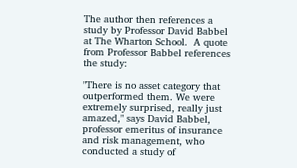The author then references a study by Professor David Babbel at The Wharton School.  A quote from Professor Babbel references the study:

"There is no asset category that outperformed them. We were extremely surprised, really just amazed," says David Babbel, professor emeritus of insurance and risk management, who conducted a study of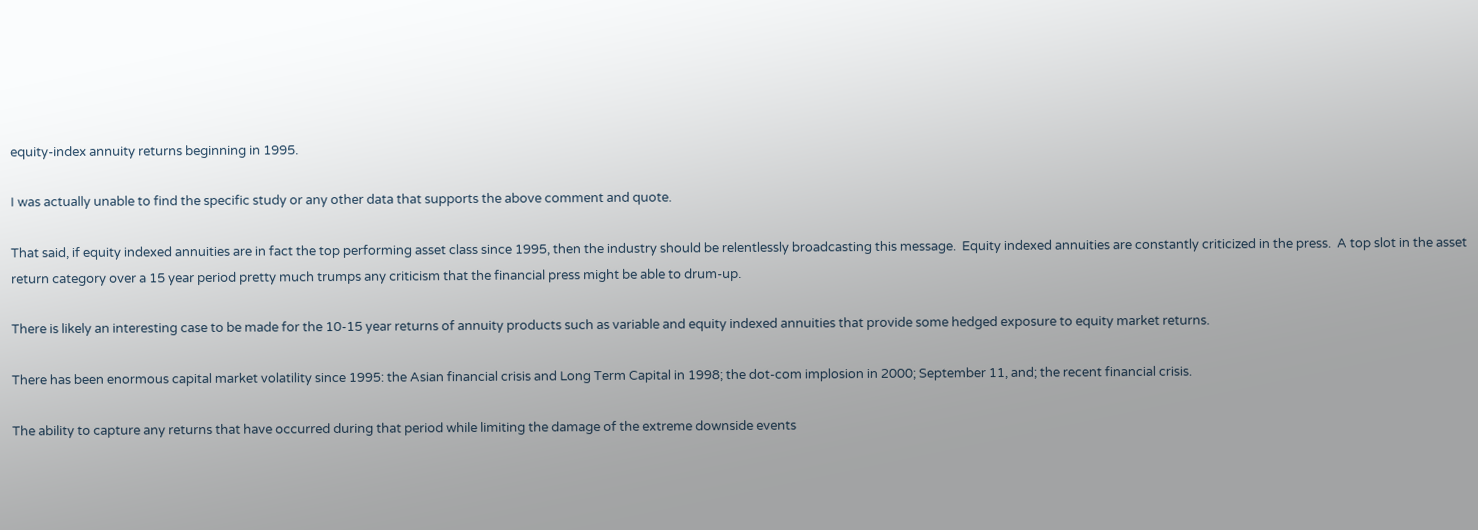equity-index annuity returns beginning in 1995.

I was actually unable to find the specific study or any other data that supports the above comment and quote.

That said, if equity indexed annuities are in fact the top performing asset class since 1995, then the industry should be relentlessly broadcasting this message.  Equity indexed annuities are constantly criticized in the press.  A top slot in the asset return category over a 15 year period pretty much trumps any criticism that the financial press might be able to drum-up.

There is likely an interesting case to be made for the 10-15 year returns of annuity products such as variable and equity indexed annuities that provide some hedged exposure to equity market returns.

There has been enormous capital market volatility since 1995: the Asian financial crisis and Long Term Capital in 1998; the dot-com implosion in 2000; September 11, and; the recent financial crisis.

The ability to capture any returns that have occurred during that period while limiting the damage of the extreme downside events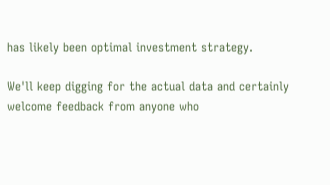has likely been optimal investment strategy.

We'll keep digging for the actual data and certainly welcome feedback from anyone who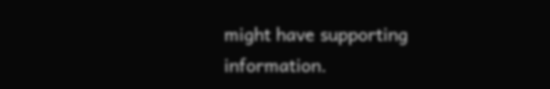might have supporting information.